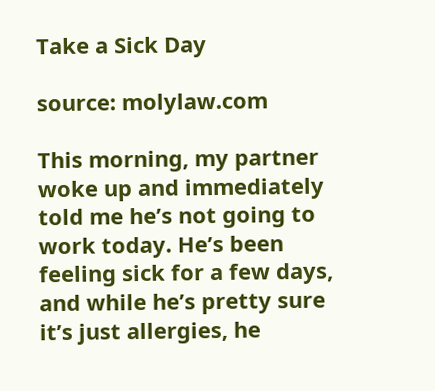Take a Sick Day

source: molylaw.com

This morning, my partner woke up and immediately told me he’s not going to work today. He’s been feeling sick for a few days, and while he’s pretty sure it’s just allergies, he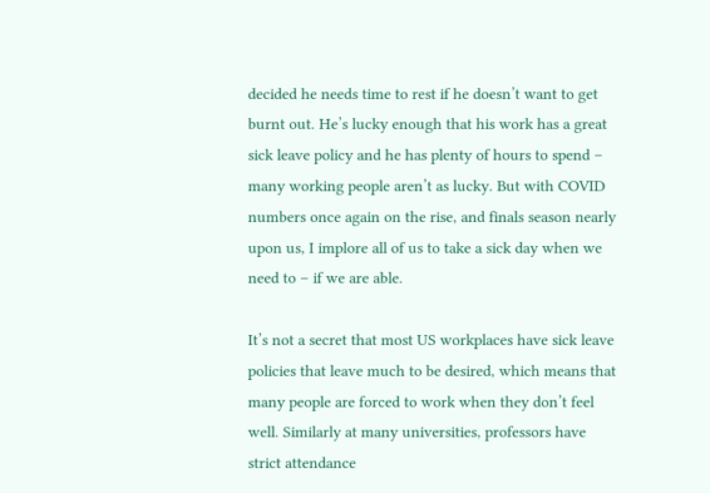decided he needs time to rest if he doesn’t want to get burnt out. He’s lucky enough that his work has a great sick leave policy and he has plenty of hours to spend – many working people aren’t as lucky. But with COVID numbers once again on the rise, and finals season nearly upon us, I implore all of us to take a sick day when we need to – if we are able.

It’s not a secret that most US workplaces have sick leave policies that leave much to be desired, which means that many people are forced to work when they don’t feel well. Similarly at many universities, professors have strict attendance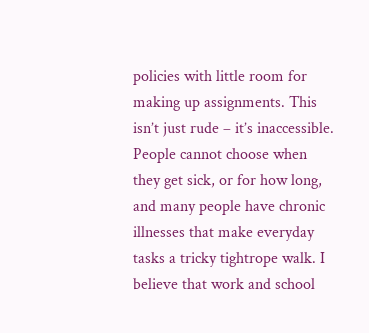policies with little room for making up assignments. This isn’t just rude – it’s inaccessible. People cannot choose when they get sick, or for how long, and many people have chronic illnesses that make everyday tasks a tricky tightrope walk. I believe that work and school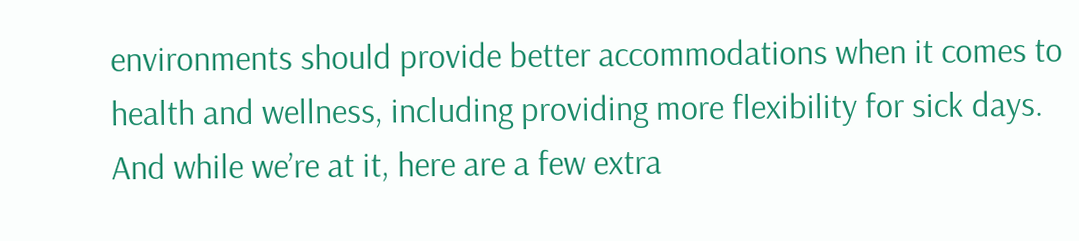environments should provide better accommodations when it comes to health and wellness, including providing more flexibility for sick days. And while we’re at it, here are a few extra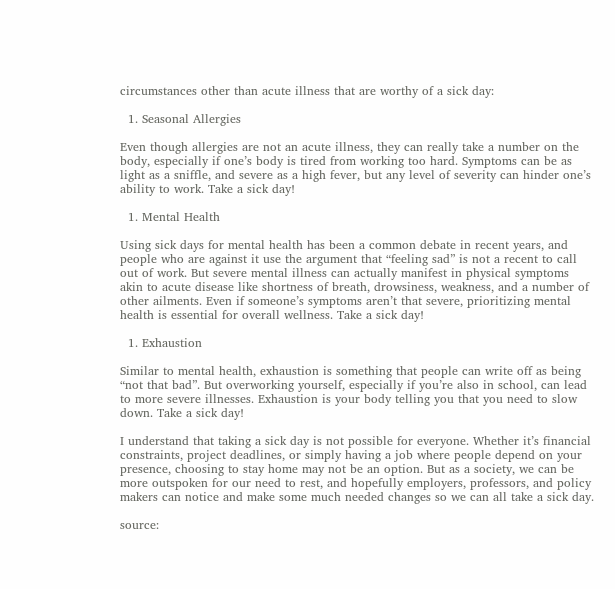circumstances other than acute illness that are worthy of a sick day:

  1. Seasonal Allergies

Even though allergies are not an acute illness, they can really take a number on the body, especially if one’s body is tired from working too hard. Symptoms can be as light as a sniffle, and severe as a high fever, but any level of severity can hinder one’s ability to work. Take a sick day!

  1. Mental Health

Using sick days for mental health has been a common debate in recent years, and people who are against it use the argument that “feeling sad” is not a recent to call out of work. But severe mental illness can actually manifest in physical symptoms akin to acute disease like shortness of breath, drowsiness, weakness, and a number of other ailments. Even if someone’s symptoms aren’t that severe, prioritizing mental health is essential for overall wellness. Take a sick day!

  1. Exhaustion

Similar to mental health, exhaustion is something that people can write off as being “not that bad”. But overworking yourself, especially if you’re also in school, can lead to more severe illnesses. Exhaustion is your body telling you that you need to slow down. Take a sick day!

I understand that taking a sick day is not possible for everyone. Whether it’s financial constraints, project deadlines, or simply having a job where people depend on your presence, choosing to stay home may not be an option. But as a society, we can be more outspoken for our need to rest, and hopefully employers, professors, and policy makers can notice and make some much needed changes so we can all take a sick day.

source: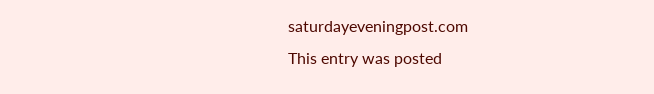saturdayeveningpost.com
This entry was posted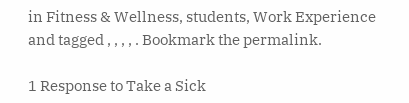in Fitness & Wellness, students, Work Experience and tagged , , , , . Bookmark the permalink.

1 Response to Take a Sick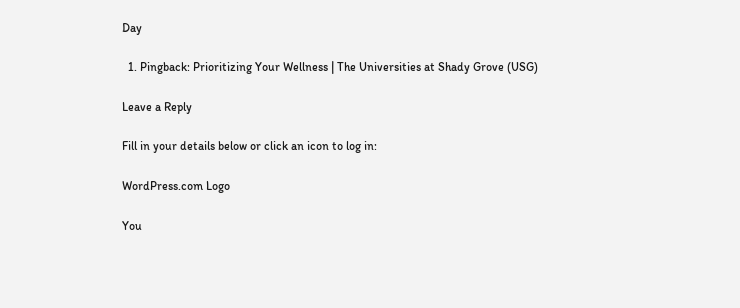Day

  1. Pingback: Prioritizing Your Wellness | The Universities at Shady Grove (USG)

Leave a Reply

Fill in your details below or click an icon to log in:

WordPress.com Logo

You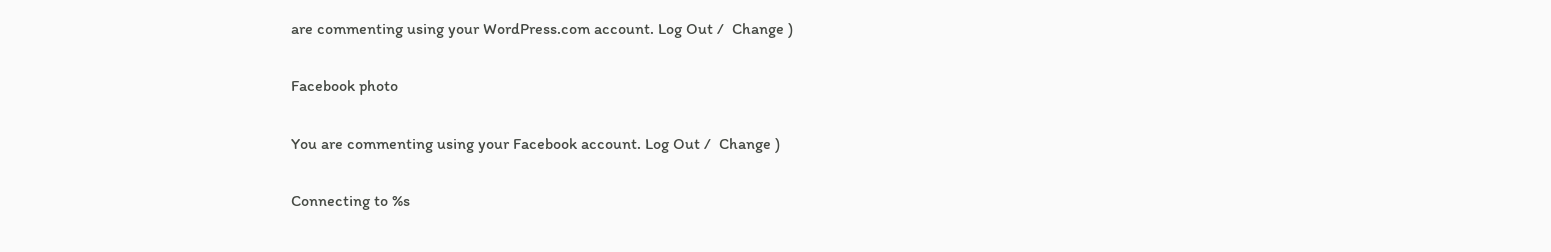are commenting using your WordPress.com account. Log Out /  Change )

Facebook photo

You are commenting using your Facebook account. Log Out /  Change )

Connecting to %s